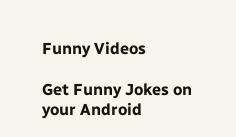Funny Videos

Get Funny Jokes on your Android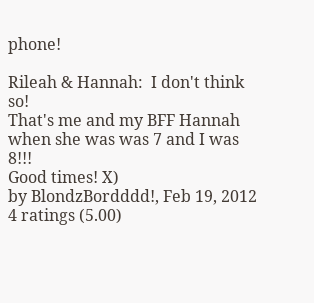phone!

Rileah & Hannah:  I don't think so!
That's me and my BFF Hannah when she was was 7 and I was 8!!!
Good times! X)
by BlondzBordddd!, Feb 19, 2012
4 ratings (5.00)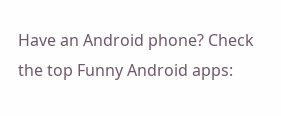Have an Android phone? Check the top Funny Android apps: